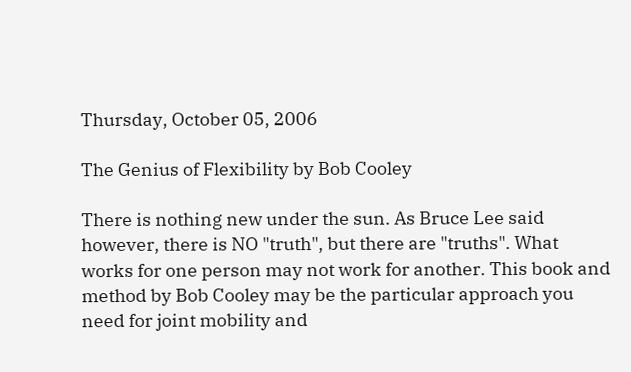Thursday, October 05, 2006

The Genius of Flexibility by Bob Cooley

There is nothing new under the sun. As Bruce Lee said however, there is NO "truth", but there are "truths". What works for one person may not work for another. This book and method by Bob Cooley may be the particular approach you need for joint mobility and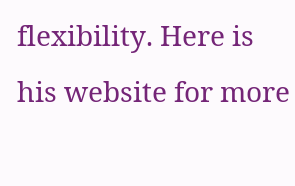flexibility. Here is his website for more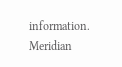information. Meridian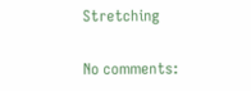Stretching

No comments: